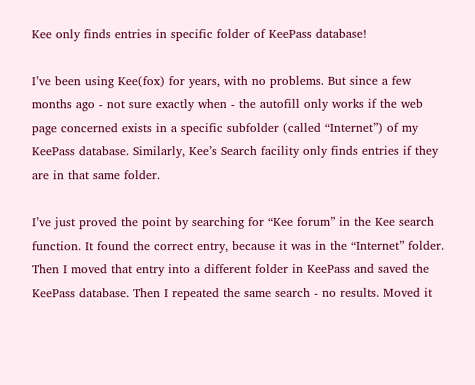Kee only finds entries in specific folder of KeePass database!

I’ve been using Kee(fox) for years, with no problems. But since a few months ago - not sure exactly when - the autofill only works if the web page concerned exists in a specific subfolder (called “Internet”) of my KeePass database. Similarly, Kee’s Search facility only finds entries if they are in that same folder.

I’ve just proved the point by searching for “Kee forum” in the Kee search function. It found the correct entry, because it was in the “Internet” folder. Then I moved that entry into a different folder in KeePass and saved the KeePass database. Then I repeated the same search - no results. Moved it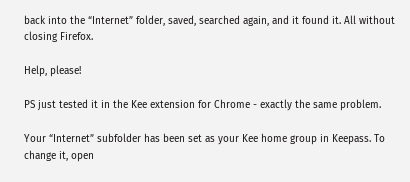back into the “Internet” folder, saved, searched again, and it found it. All without closing Firefox.

Help, please!

PS just tested it in the Kee extension for Chrome - exactly the same problem.

Your “Internet” subfolder has been set as your Kee home group in Keepass. To change it, open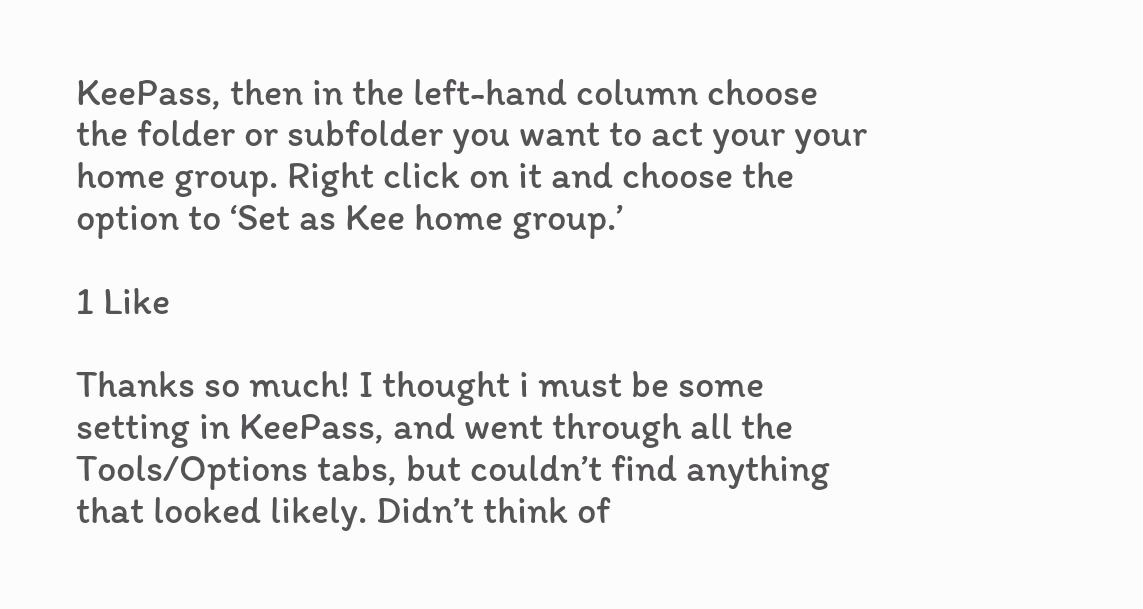KeePass, then in the left-hand column choose the folder or subfolder you want to act your your home group. Right click on it and choose the option to ‘Set as Kee home group.’

1 Like

Thanks so much! I thought i must be some setting in KeePass, and went through all the Tools/Options tabs, but couldn’t find anything that looked likely. Didn’t think of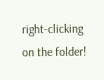right-clicking on the folder!